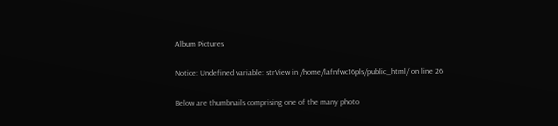Album Pictures

Notice: Undefined variable: strView in /home/lafnfwc16pls/public_html/ on line 26

Below are thumbnails comprising one of the many photo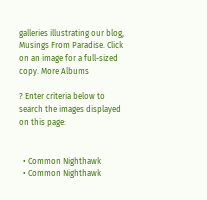galleries illustrating our blog, Musings From Paradise. Click on an image for a full-sized copy. More Albums

? Enter criteria below to search the images displayed on this page:


  • Common Nighthawk
  • Common Nighthawk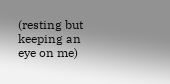(resting but keeping an eye on me)